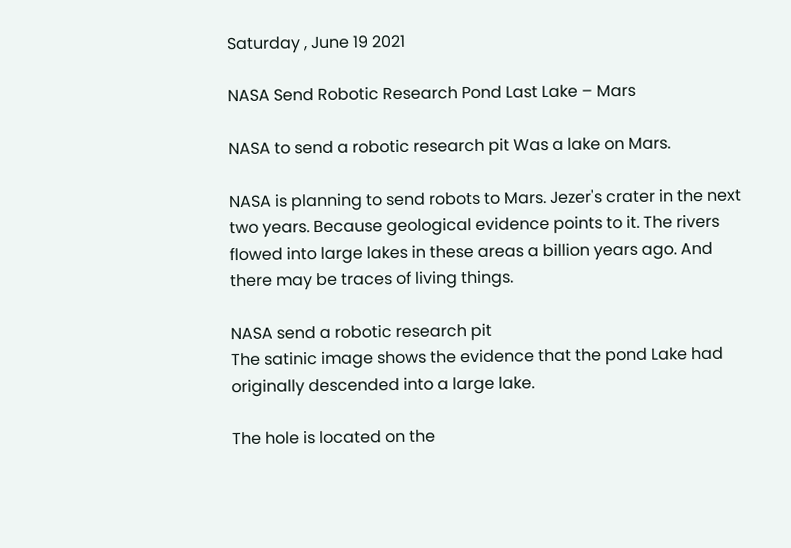Saturday , June 19 2021

NASA Send Robotic Research Pond Last Lake – Mars

NASA to send a robotic research pit Was a lake on Mars.

NASA is planning to send robots to Mars. Jezer's crater in the next two years. Because geological evidence points to it. The rivers flowed into large lakes in these areas a billion years ago. And there may be traces of living things.

NASA send a robotic research pit
The satinic image shows the evidence that the pond Lake had originally descended into a large lake.

The hole is located on the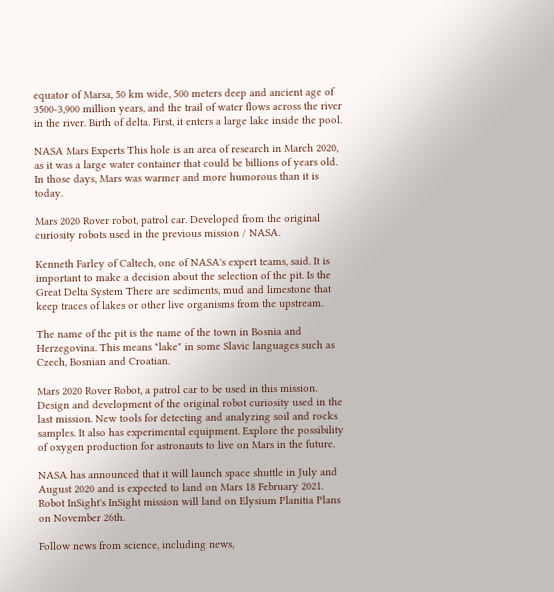equator of Marsa, 50 km wide, 500 meters deep and ancient age of 3500-3,900 million years, and the trail of water flows across the river in the river. Birth of delta. First, it enters a large lake inside the pool.

NASA Mars Experts This hole is an area of research in March 2020, as it was a large water container that could be billions of years old. In those days, Mars was warmer and more humorous than it is today.

Mars 2020 Rover robot, patrol car. Developed from the original curiosity robots used in the previous mission / NASA.

Kenneth Farley of Caltech, one of NASA's expert teams, said. It is important to make a decision about the selection of the pit. Is the Great Delta System There are sediments, mud and limestone that keep traces of lakes or other live organisms from the upstream.

The name of the pit is the name of the town in Bosnia and Herzegovina. This means "lake" in some Slavic languages such as Czech, Bosnian and Croatian.

Mars 2020 Rover Robot, a patrol car to be used in this mission. Design and development of the original robot curiosity used in the last mission. New tools for detecting and analyzing soil and rocks samples. It also has experimental equipment. Explore the possibility of oxygen production for astronauts to live on Mars in the future.

NASA has announced that it will launch space shuttle in July and August 2020 and is expected to land on Mars 18 February 2021. Robot InSight's InSight mission will land on Elysium Planitia Plans on November 26th.

Follow news from science, including news,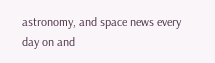astronomy, and space news every day on and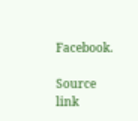Facebook.

Source link